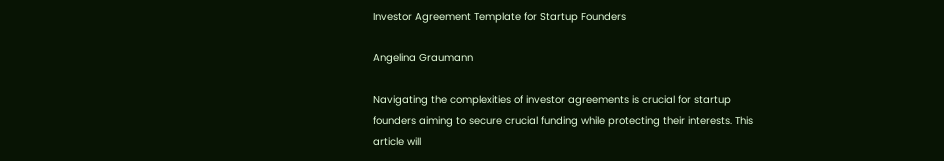Investor Agreement Template for Startup Founders

Angelina Graumann

Navigating the complexities of investor agreements is crucial for startup founders aiming to secure crucial funding while protecting their interests. This article will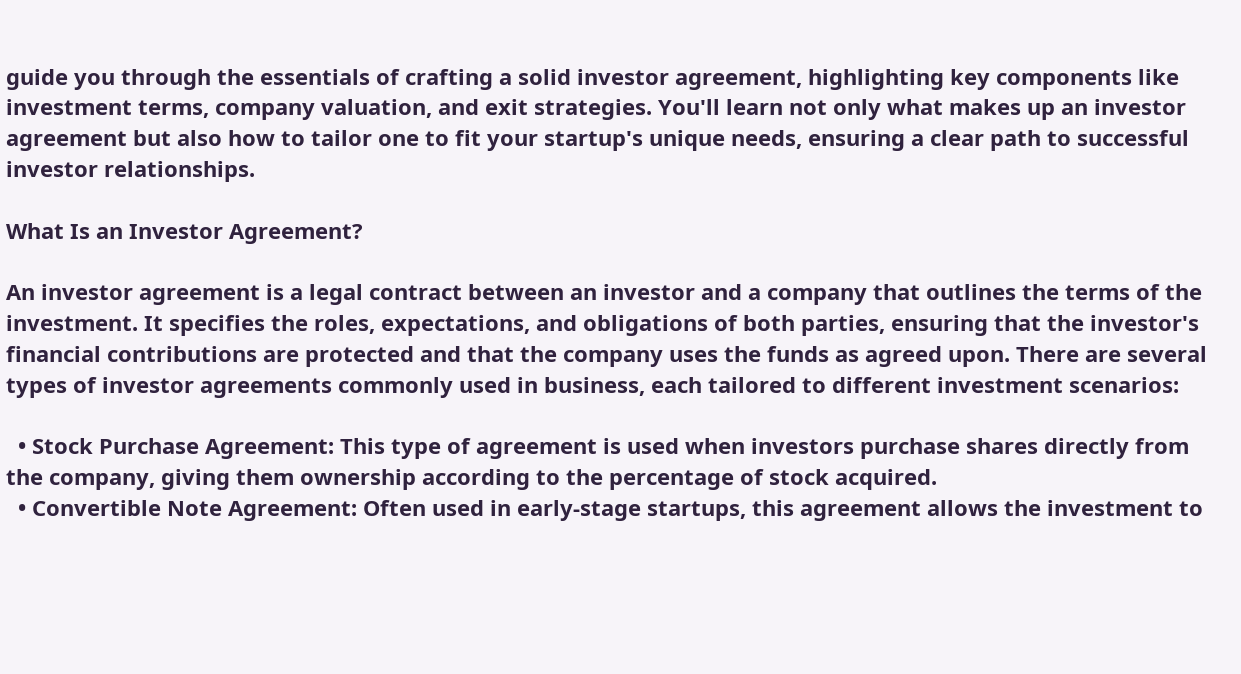guide you through the essentials of crafting a solid investor agreement, highlighting key components like investment terms, company valuation, and exit strategies. You'll learn not only what makes up an investor agreement but also how to tailor one to fit your startup's unique needs, ensuring a clear path to successful investor relationships.

What Is an Investor Agreement?

An investor agreement is a legal contract between an investor and a company that outlines the terms of the investment. It specifies the roles, expectations, and obligations of both parties, ensuring that the investor's financial contributions are protected and that the company uses the funds as agreed upon. There are several types of investor agreements commonly used in business, each tailored to different investment scenarios:

  • Stock Purchase Agreement: This type of agreement is used when investors purchase shares directly from the company, giving them ownership according to the percentage of stock acquired.
  • Convertible Note Agreement: Often used in early-stage startups, this agreement allows the investment to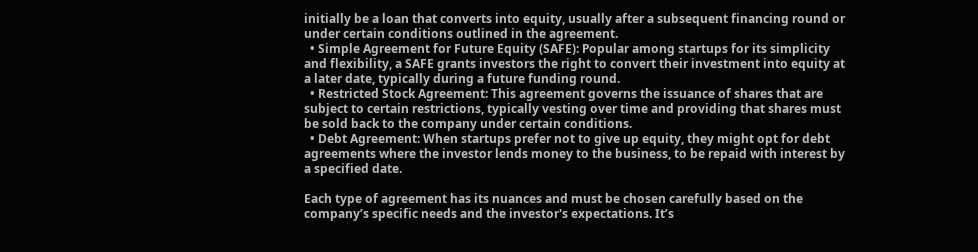initially be a loan that converts into equity, usually after a subsequent financing round or under certain conditions outlined in the agreement.
  • Simple Agreement for Future Equity (SAFE): Popular among startups for its simplicity and flexibility, a SAFE grants investors the right to convert their investment into equity at a later date, typically during a future funding round.
  • Restricted Stock Agreement: This agreement governs the issuance of shares that are subject to certain restrictions, typically vesting over time and providing that shares must be sold back to the company under certain conditions.
  • Debt Agreement: When startups prefer not to give up equity, they might opt for debt agreements where the investor lends money to the business, to be repaid with interest by a specified date.

Each type of agreement has its nuances and must be chosen carefully based on the company’s specific needs and the investor's expectations. It’s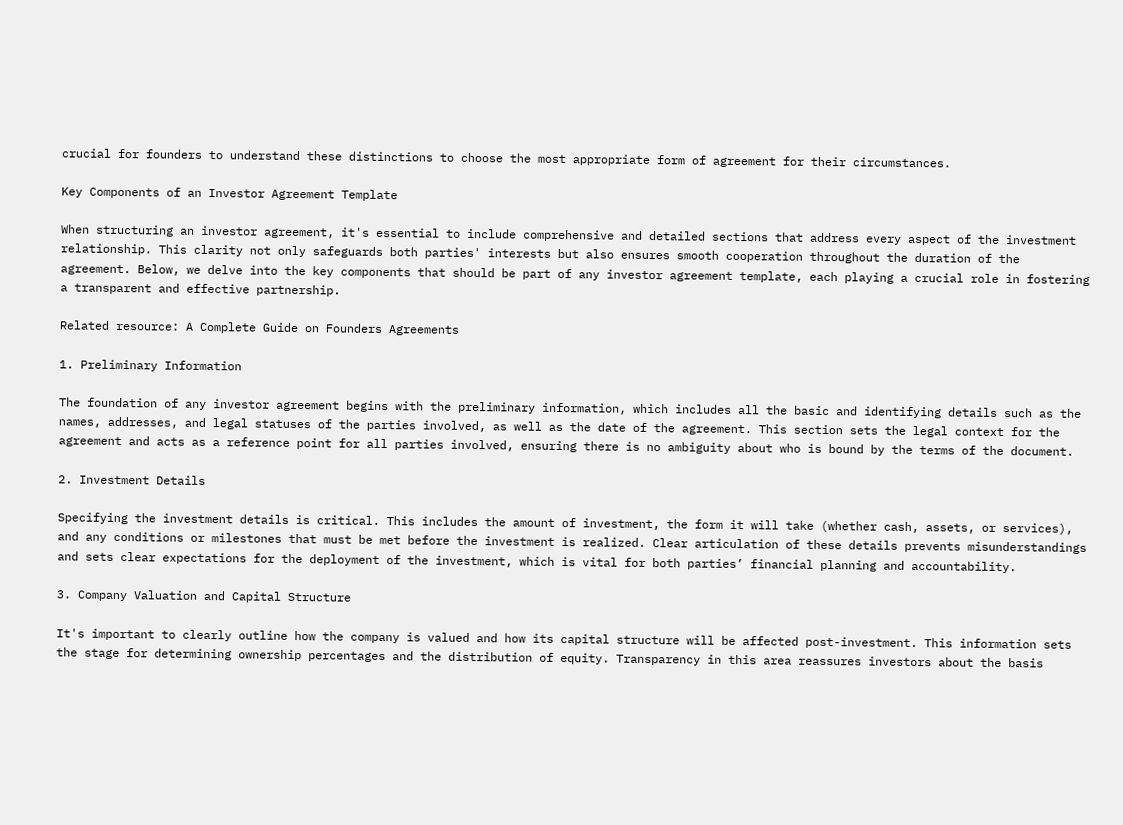crucial for founders to understand these distinctions to choose the most appropriate form of agreement for their circumstances.

Key Components of an Investor Agreement Template

When structuring an investor agreement, it's essential to include comprehensive and detailed sections that address every aspect of the investment relationship. This clarity not only safeguards both parties' interests but also ensures smooth cooperation throughout the duration of the agreement. Below, we delve into the key components that should be part of any investor agreement template, each playing a crucial role in fostering a transparent and effective partnership.

Related resource: A Complete Guide on Founders Agreements

1. Preliminary Information

The foundation of any investor agreement begins with the preliminary information, which includes all the basic and identifying details such as the names, addresses, and legal statuses of the parties involved, as well as the date of the agreement. This section sets the legal context for the agreement and acts as a reference point for all parties involved, ensuring there is no ambiguity about who is bound by the terms of the document.

2. Investment Details

Specifying the investment details is critical. This includes the amount of investment, the form it will take (whether cash, assets, or services), and any conditions or milestones that must be met before the investment is realized. Clear articulation of these details prevents misunderstandings and sets clear expectations for the deployment of the investment, which is vital for both parties’ financial planning and accountability.

3. Company Valuation and Capital Structure

It's important to clearly outline how the company is valued and how its capital structure will be affected post-investment. This information sets the stage for determining ownership percentages and the distribution of equity. Transparency in this area reassures investors about the basis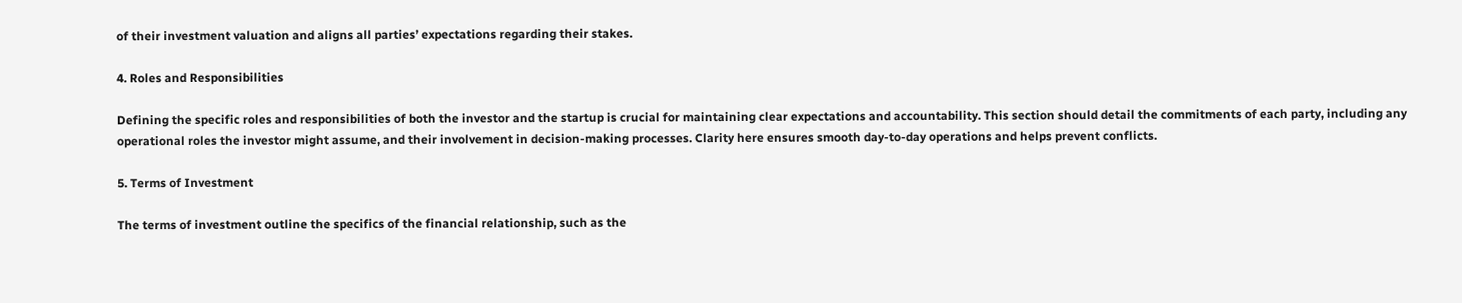of their investment valuation and aligns all parties’ expectations regarding their stakes.

4. Roles and Responsibilities

Defining the specific roles and responsibilities of both the investor and the startup is crucial for maintaining clear expectations and accountability. This section should detail the commitments of each party, including any operational roles the investor might assume, and their involvement in decision-making processes. Clarity here ensures smooth day-to-day operations and helps prevent conflicts.

5. Terms of Investment

The terms of investment outline the specifics of the financial relationship, such as the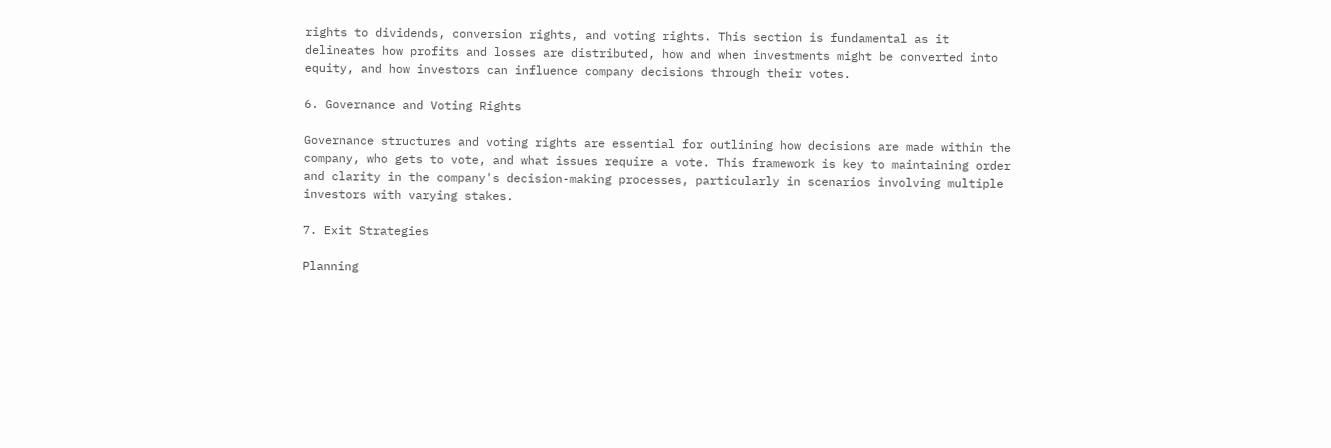rights to dividends, conversion rights, and voting rights. This section is fundamental as it delineates how profits and losses are distributed, how and when investments might be converted into equity, and how investors can influence company decisions through their votes.

6. Governance and Voting Rights

Governance structures and voting rights are essential for outlining how decisions are made within the company, who gets to vote, and what issues require a vote. This framework is key to maintaining order and clarity in the company's decision-making processes, particularly in scenarios involving multiple investors with varying stakes.

7. Exit Strategies

Planning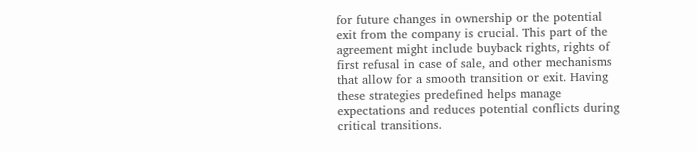for future changes in ownership or the potential exit from the company is crucial. This part of the agreement might include buyback rights, rights of first refusal in case of sale, and other mechanisms that allow for a smooth transition or exit. Having these strategies predefined helps manage expectations and reduces potential conflicts during critical transitions.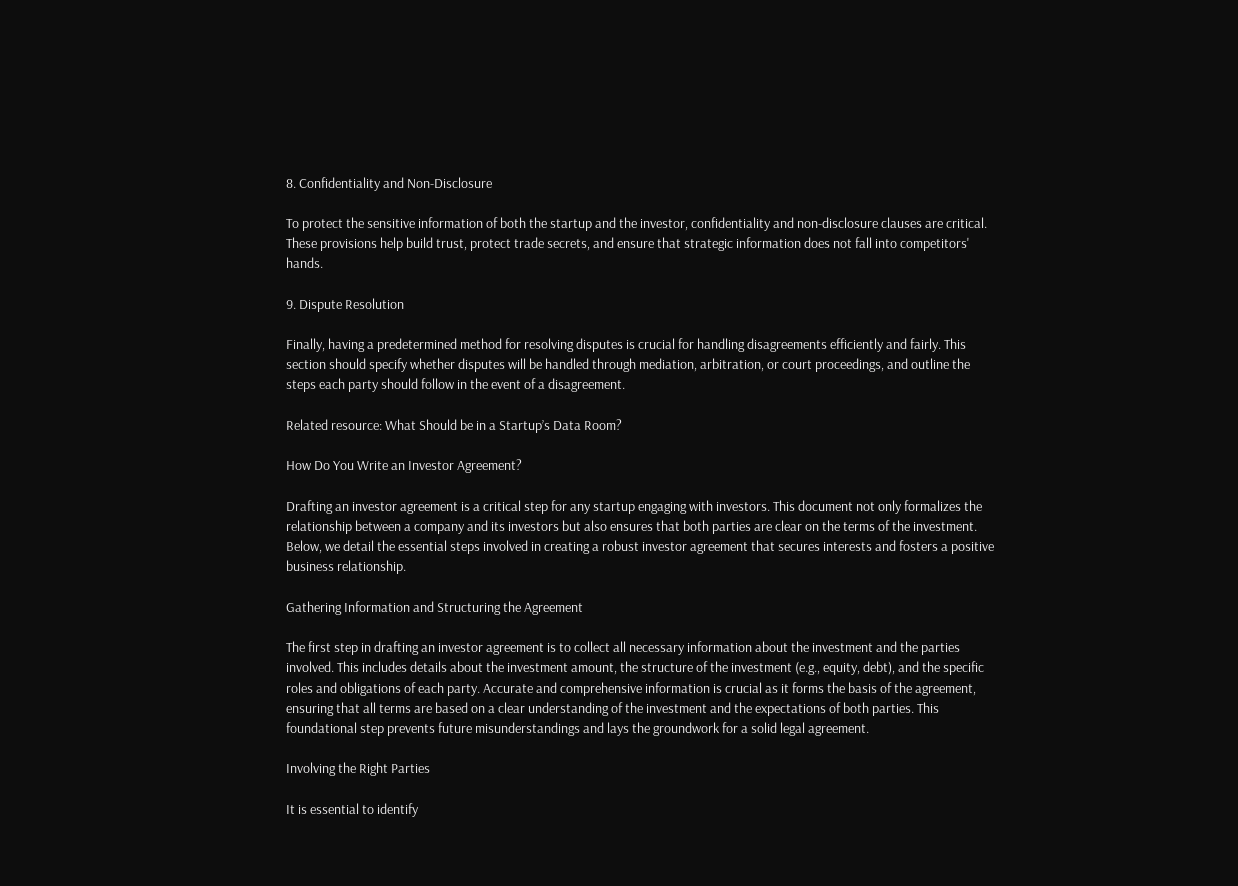8. Confidentiality and Non-Disclosure

To protect the sensitive information of both the startup and the investor, confidentiality and non-disclosure clauses are critical. These provisions help build trust, protect trade secrets, and ensure that strategic information does not fall into competitors' hands.

9. Dispute Resolution

Finally, having a predetermined method for resolving disputes is crucial for handling disagreements efficiently and fairly. This section should specify whether disputes will be handled through mediation, arbitration, or court proceedings, and outline the steps each party should follow in the event of a disagreement.

Related resource: What Should be in a Startup’s Data Room?

How Do You Write an Investor Agreement?

Drafting an investor agreement is a critical step for any startup engaging with investors. This document not only formalizes the relationship between a company and its investors but also ensures that both parties are clear on the terms of the investment. Below, we detail the essential steps involved in creating a robust investor agreement that secures interests and fosters a positive business relationship.

Gathering Information and Structuring the Agreement

The first step in drafting an investor agreement is to collect all necessary information about the investment and the parties involved. This includes details about the investment amount, the structure of the investment (e.g., equity, debt), and the specific roles and obligations of each party. Accurate and comprehensive information is crucial as it forms the basis of the agreement, ensuring that all terms are based on a clear understanding of the investment and the expectations of both parties. This foundational step prevents future misunderstandings and lays the groundwork for a solid legal agreement.

Involving the Right Parties

It is essential to identify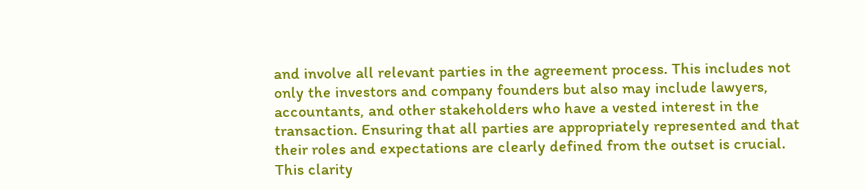and involve all relevant parties in the agreement process. This includes not only the investors and company founders but also may include lawyers, accountants, and other stakeholders who have a vested interest in the transaction. Ensuring that all parties are appropriately represented and that their roles and expectations are clearly defined from the outset is crucial. This clarity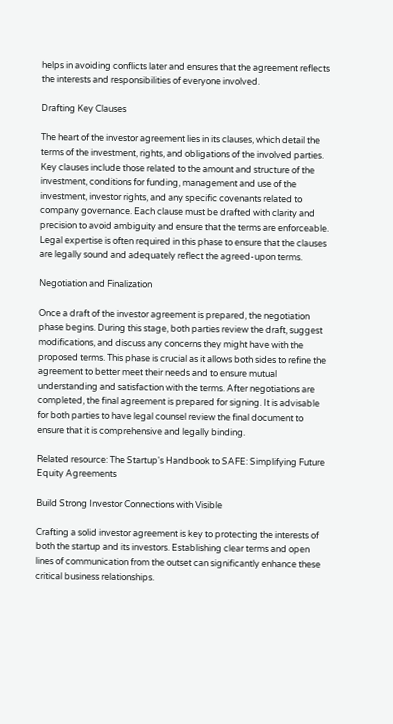helps in avoiding conflicts later and ensures that the agreement reflects the interests and responsibilities of everyone involved.

Drafting Key Clauses

The heart of the investor agreement lies in its clauses, which detail the terms of the investment, rights, and obligations of the involved parties. Key clauses include those related to the amount and structure of the investment, conditions for funding, management and use of the investment, investor rights, and any specific covenants related to company governance. Each clause must be drafted with clarity and precision to avoid ambiguity and ensure that the terms are enforceable. Legal expertise is often required in this phase to ensure that the clauses are legally sound and adequately reflect the agreed-upon terms.

Negotiation and Finalization

Once a draft of the investor agreement is prepared, the negotiation phase begins. During this stage, both parties review the draft, suggest modifications, and discuss any concerns they might have with the proposed terms. This phase is crucial as it allows both sides to refine the agreement to better meet their needs and to ensure mutual understanding and satisfaction with the terms. After negotiations are completed, the final agreement is prepared for signing. It is advisable for both parties to have legal counsel review the final document to ensure that it is comprehensive and legally binding.

Related resource: The Startup's Handbook to SAFE: Simplifying Future Equity Agreements

Build Strong Investor Connections with Visible

Crafting a solid investor agreement is key to protecting the interests of both the startup and its investors. Establishing clear terms and open lines of communication from the outset can significantly enhance these critical business relationships.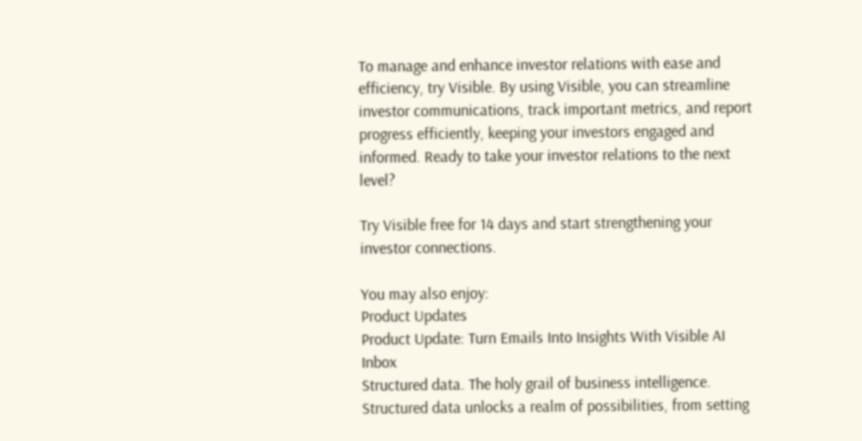To manage and enhance investor relations with ease and efficiency, try Visible. By using Visible, you can streamline investor communications, track important metrics, and report progress efficiently, keeping your investors engaged and informed. Ready to take your investor relations to the next level?

Try Visible free for 14 days and start strengthening your investor connections.

You may also enjoy:
Product Updates
Product Update: Turn Emails Into Insights With Visible AI Inbox
Structured data. The holy grail of business intelligence. Structured data unlocks a realm of possibilities, from setting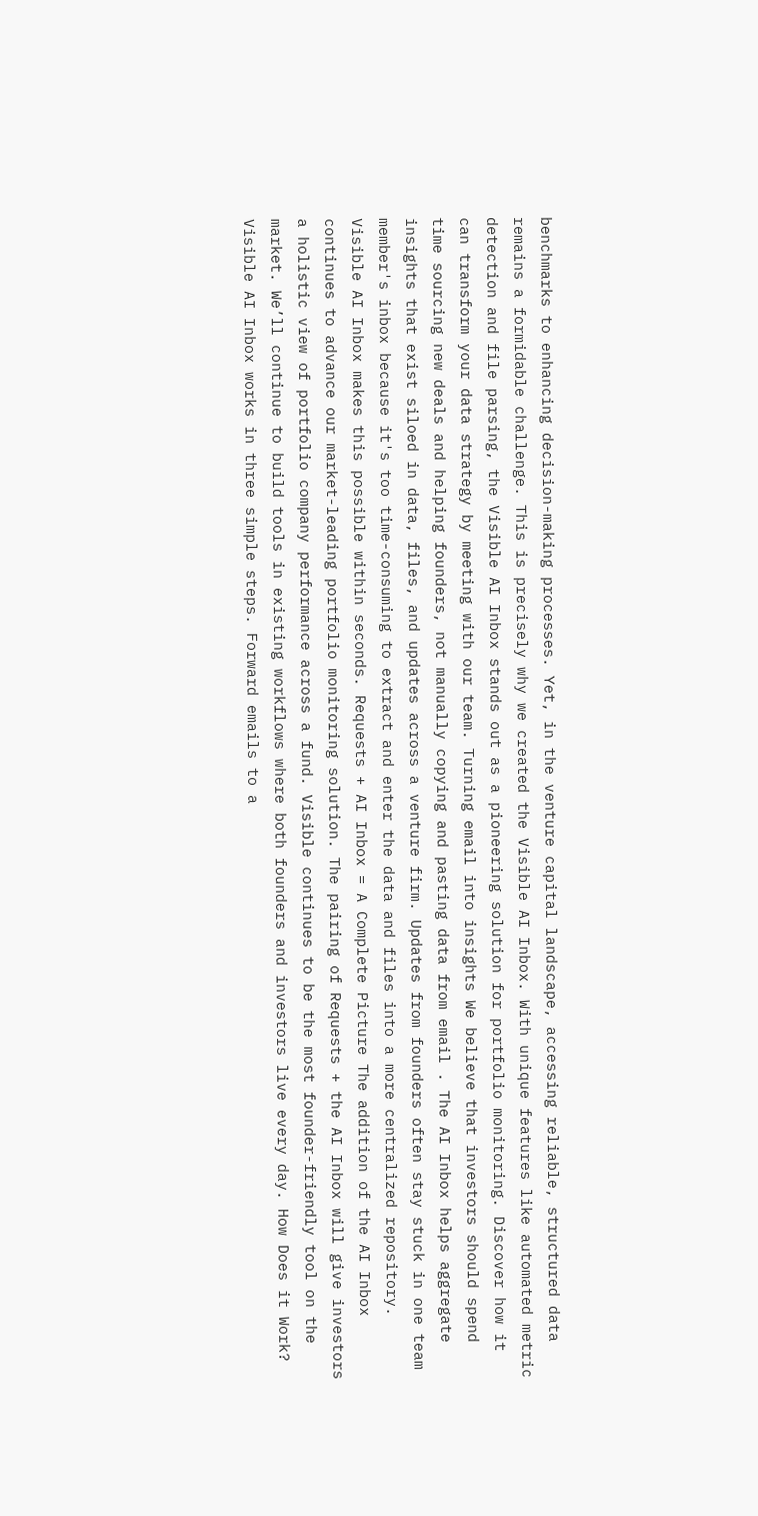benchmarks to enhancing decision-making processes. Yet, in the venture capital landscape, accessing reliable, structured data remains a formidable challenge. This is precisely why we created the Visible AI Inbox. With unique features like automated metric detection and file parsing, the Visible AI Inbox stands out as a pioneering solution for portfolio monitoring. Discover how it can transform your data strategy by meeting with our team. Turning email into insights We believe that investors should spend time sourcing new deals and helping founders, not manually copying and pasting data from email . The AI Inbox helps aggregate insights that exist siloed in data, files, and updates across a venture firm. Updates from founders often stay stuck in one team member's inbox because it's too time-consuming to extract and enter the data and files into a more centralized repository. Visible AI Inbox makes this possible within seconds. Requests + AI Inbox = A Complete Picture The addition of the AI Inbox continues to advance our market-leading portfolio monitoring solution. The pairing of Requests + the AI Inbox will give investors a holistic view of portfolio company performance across a fund. Visible continues to be the most founder-friendly tool on the market. We’ll continue to build tools in existing workflows where both founders and investors live every day. How Does it Work? Visible AI Inbox works in three simple steps. Forward emails to a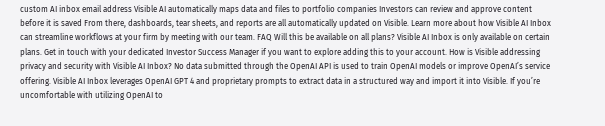custom AI inbox email address Visible AI automatically maps data and files to portfolio companies Investors can review and approve content before it is saved From there, dashboards, tear sheets, and reports are all automatically updated on Visible. Learn more about how Visible AI Inbox can streamline workflows at your firm by meeting with our team. FAQ Will this be available on all plans? Visible AI Inbox is only available on certain plans. Get in touch with your dedicated Investor Success Manager if you want to explore adding this to your account. How is Visible addressing privacy and security with Visible AI Inbox? No data submitted through the OpenAI API is used to train OpenAI models or improve OpenAI’s service offering. Visible AI Inbox leverages OpenAI GPT 4 and proprietary prompts to extract data in a structured way and import it into Visible. If you’re uncomfortable with utilizing OpenAI to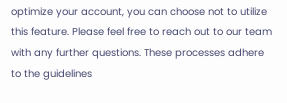optimize your account, you can choose not to utilize this feature. Please feel free to reach out to our team with any further questions. These processes adhere to the guidelines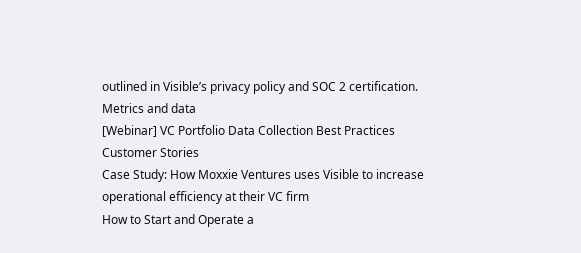outlined in Visible’s privacy policy and SOC 2 certification.
Metrics and data
[Webinar] VC Portfolio Data Collection Best Practices
Customer Stories
Case Study: How Moxxie Ventures uses Visible to increase operational efficiency at their VC firm
How to Start and Operate a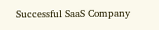Successful SaaS Company